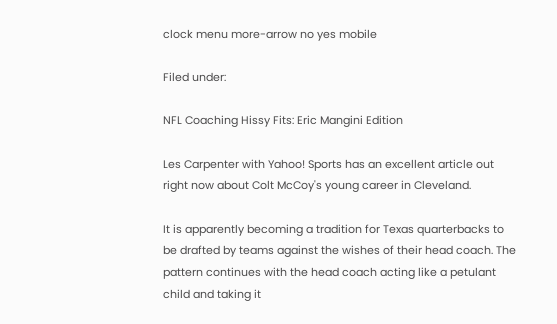clock menu more-arrow no yes mobile

Filed under:

NFL Coaching Hissy Fits: Eric Mangini Edition

Les Carpenter with Yahoo! Sports has an excellent article out right now about Colt McCoy's young career in Cleveland.

It is apparently becoming a tradition for Texas quarterbacks to be drafted by teams against the wishes of their head coach. The pattern continues with the head coach acting like a petulant child and taking it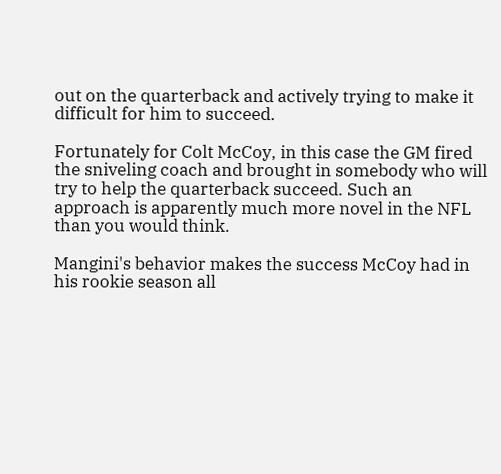out on the quarterback and actively trying to make it difficult for him to succeed.

Fortunately for Colt McCoy, in this case the GM fired the sniveling coach and brought in somebody who will try to help the quarterback succeed. Such an approach is apparently much more novel in the NFL than you would think.

Mangini's behavior makes the success McCoy had in his rookie season all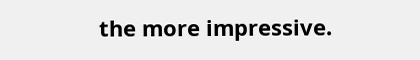the more impressive.